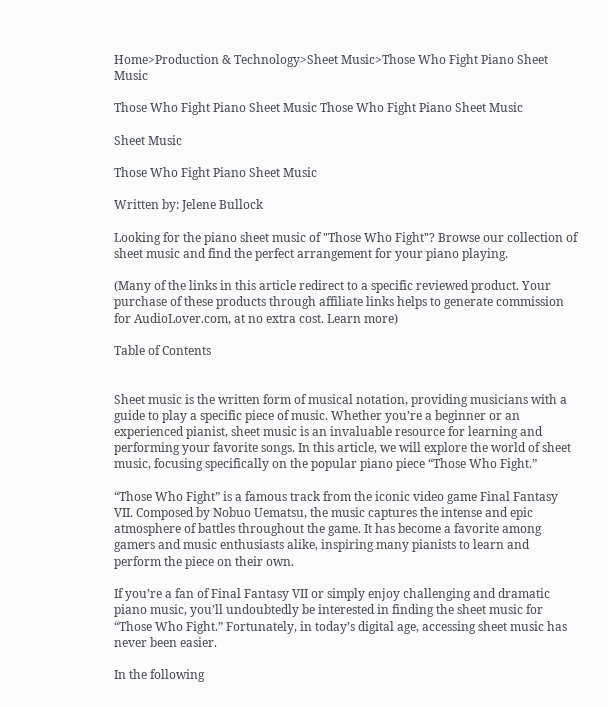Home>Production & Technology>Sheet Music>Those Who Fight Piano Sheet Music

Those Who Fight Piano Sheet Music Those Who Fight Piano Sheet Music

Sheet Music

Those Who Fight Piano Sheet Music

Written by: Jelene Bullock

Looking for the piano sheet music of "Those Who Fight"? Browse our collection of sheet music and find the perfect arrangement for your piano playing.

(Many of the links in this article redirect to a specific reviewed product. Your purchase of these products through affiliate links helps to generate commission for AudioLover.com, at no extra cost. Learn more)

Table of Contents


Sheet music is the written form of musical notation, providing musicians with a guide to play a specific piece of music. Whether you’re a beginner or an experienced pianist, sheet music is an invaluable resource for learning and performing your favorite songs. In this article, we will explore the world of sheet music, focusing specifically on the popular piano piece “Those Who Fight.”

“Those Who Fight” is a famous track from the iconic video game Final Fantasy VII. Composed by Nobuo Uematsu, the music captures the intense and epic atmosphere of battles throughout the game. It has become a favorite among gamers and music enthusiasts alike, inspiring many pianists to learn and perform the piece on their own.

If you’re a fan of Final Fantasy VII or simply enjoy challenging and dramatic piano music, you’ll undoubtedly be interested in finding the sheet music for “Those Who Fight.” Fortunately, in today’s digital age, accessing sheet music has never been easier.

In the following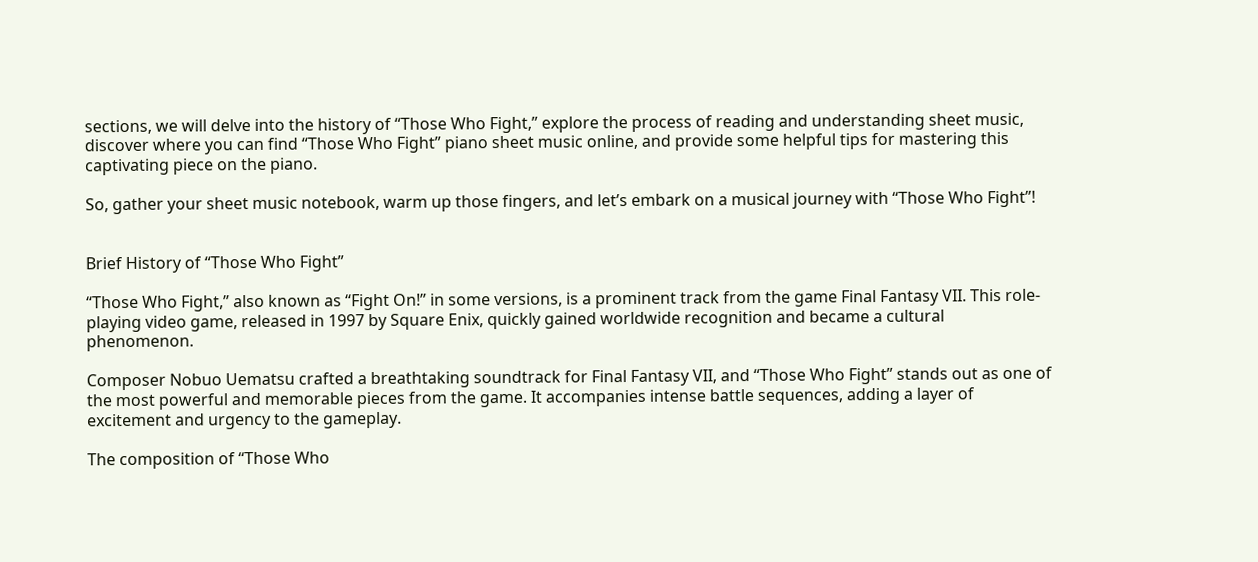sections, we will delve into the history of “Those Who Fight,” explore the process of reading and understanding sheet music, discover where you can find “Those Who Fight” piano sheet music online, and provide some helpful tips for mastering this captivating piece on the piano.

So, gather your sheet music notebook, warm up those fingers, and let’s embark on a musical journey with “Those Who Fight”!


Brief History of “Those Who Fight”

“Those Who Fight,” also known as “Fight On!” in some versions, is a prominent track from the game Final Fantasy VII. This role-playing video game, released in 1997 by Square Enix, quickly gained worldwide recognition and became a cultural phenomenon.

Composer Nobuo Uematsu crafted a breathtaking soundtrack for Final Fantasy VII, and “Those Who Fight” stands out as one of the most powerful and memorable pieces from the game. It accompanies intense battle sequences, adding a layer of excitement and urgency to the gameplay.

The composition of “Those Who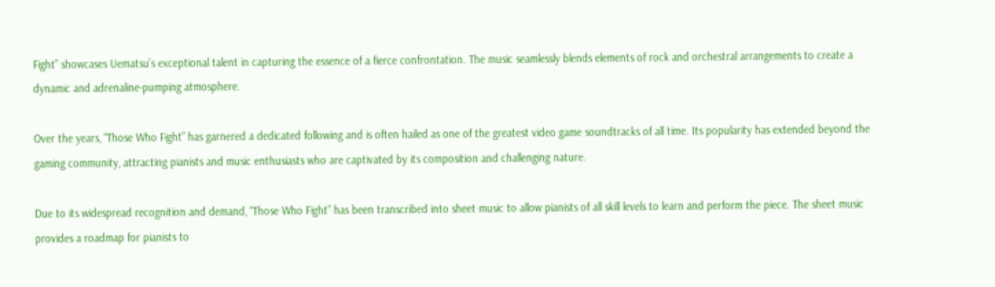Fight” showcases Uematsu’s exceptional talent in capturing the essence of a fierce confrontation. The music seamlessly blends elements of rock and orchestral arrangements to create a dynamic and adrenaline-pumping atmosphere.

Over the years, “Those Who Fight” has garnered a dedicated following and is often hailed as one of the greatest video game soundtracks of all time. Its popularity has extended beyond the gaming community, attracting pianists and music enthusiasts who are captivated by its composition and challenging nature.

Due to its widespread recognition and demand, “Those Who Fight” has been transcribed into sheet music to allow pianists of all skill levels to learn and perform the piece. The sheet music provides a roadmap for pianists to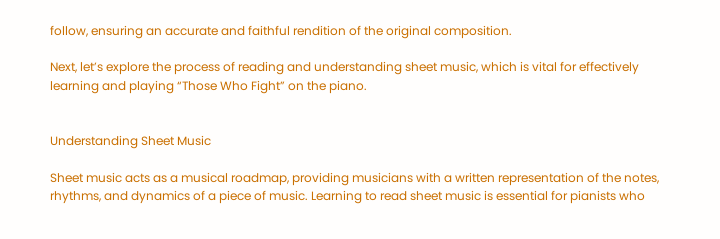follow, ensuring an accurate and faithful rendition of the original composition.

Next, let’s explore the process of reading and understanding sheet music, which is vital for effectively learning and playing “Those Who Fight” on the piano.


Understanding Sheet Music

Sheet music acts as a musical roadmap, providing musicians with a written representation of the notes, rhythms, and dynamics of a piece of music. Learning to read sheet music is essential for pianists who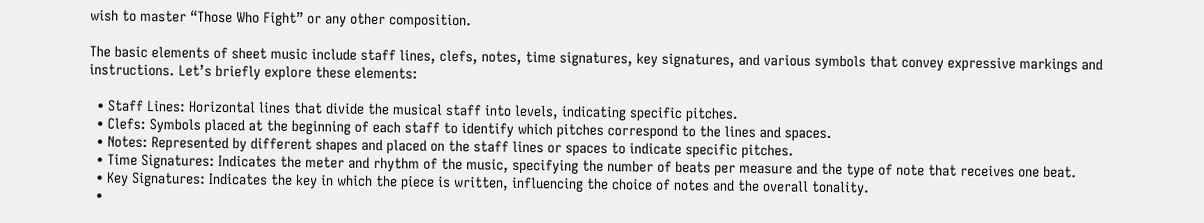wish to master “Those Who Fight” or any other composition.

The basic elements of sheet music include staff lines, clefs, notes, time signatures, key signatures, and various symbols that convey expressive markings and instructions. Let’s briefly explore these elements:

  • Staff Lines: Horizontal lines that divide the musical staff into levels, indicating specific pitches.
  • Clefs: Symbols placed at the beginning of each staff to identify which pitches correspond to the lines and spaces.
  • Notes: Represented by different shapes and placed on the staff lines or spaces to indicate specific pitches.
  • Time Signatures: Indicates the meter and rhythm of the music, specifying the number of beats per measure and the type of note that receives one beat.
  • Key Signatures: Indicates the key in which the piece is written, influencing the choice of notes and the overall tonality.
  •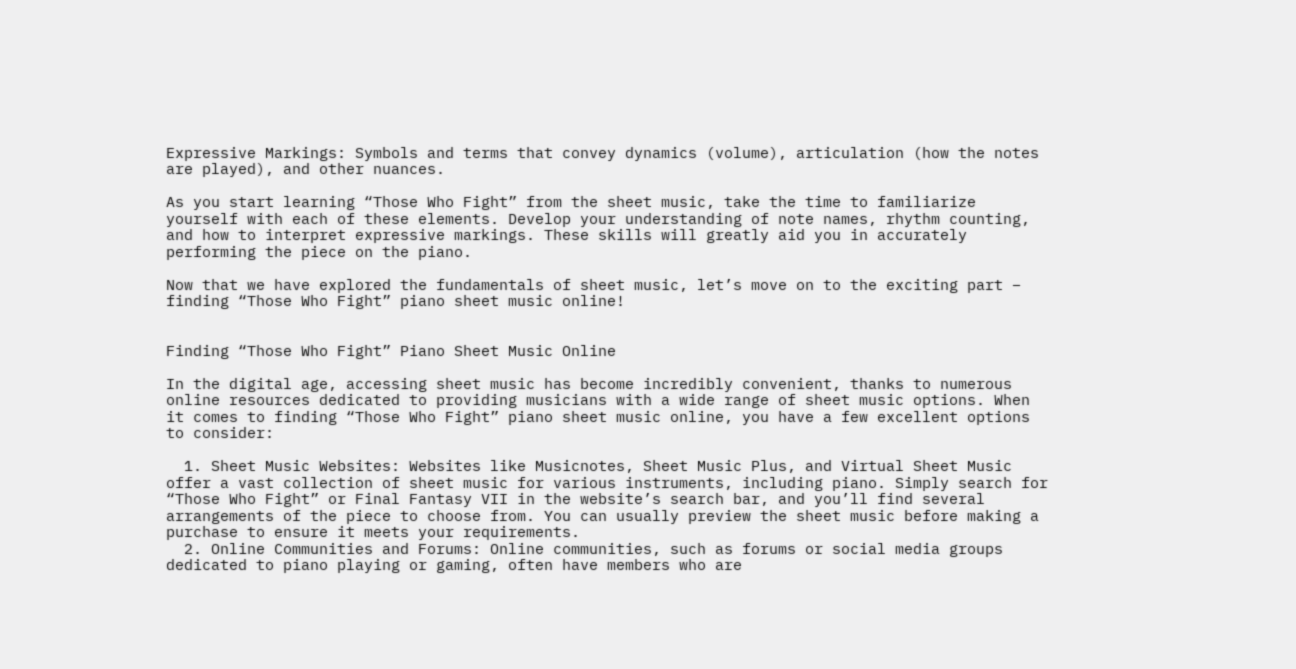Expressive Markings: Symbols and terms that convey dynamics (volume), articulation (how the notes are played), and other nuances.

As you start learning “Those Who Fight” from the sheet music, take the time to familiarize yourself with each of these elements. Develop your understanding of note names, rhythm counting, and how to interpret expressive markings. These skills will greatly aid you in accurately performing the piece on the piano.

Now that we have explored the fundamentals of sheet music, let’s move on to the exciting part – finding “Those Who Fight” piano sheet music online!


Finding “Those Who Fight” Piano Sheet Music Online

In the digital age, accessing sheet music has become incredibly convenient, thanks to numerous online resources dedicated to providing musicians with a wide range of sheet music options. When it comes to finding “Those Who Fight” piano sheet music online, you have a few excellent options to consider:

  1. Sheet Music Websites: Websites like Musicnotes, Sheet Music Plus, and Virtual Sheet Music offer a vast collection of sheet music for various instruments, including piano. Simply search for “Those Who Fight” or Final Fantasy VII in the website’s search bar, and you’ll find several arrangements of the piece to choose from. You can usually preview the sheet music before making a purchase to ensure it meets your requirements.
  2. Online Communities and Forums: Online communities, such as forums or social media groups dedicated to piano playing or gaming, often have members who are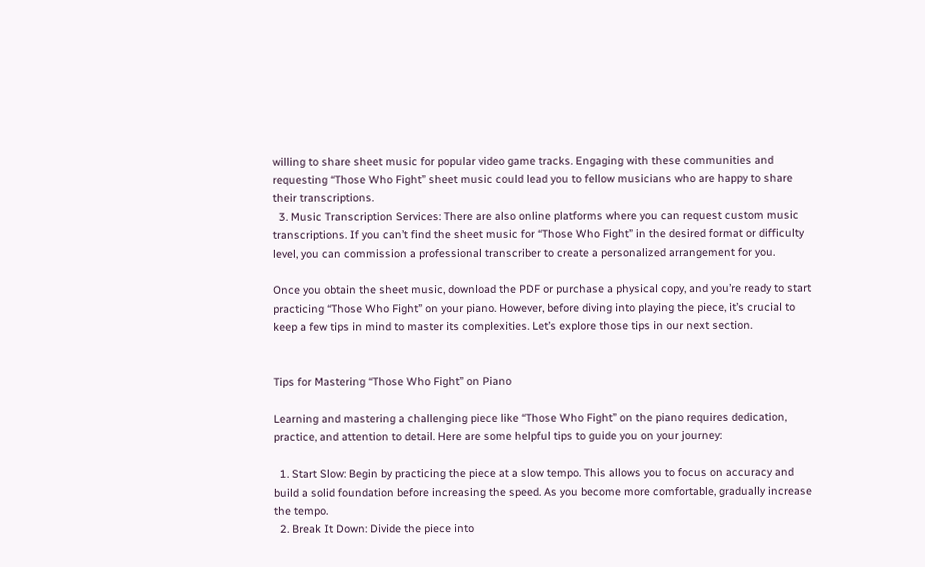willing to share sheet music for popular video game tracks. Engaging with these communities and requesting “Those Who Fight” sheet music could lead you to fellow musicians who are happy to share their transcriptions.
  3. Music Transcription Services: There are also online platforms where you can request custom music transcriptions. If you can’t find the sheet music for “Those Who Fight” in the desired format or difficulty level, you can commission a professional transcriber to create a personalized arrangement for you.

Once you obtain the sheet music, download the PDF or purchase a physical copy, and you’re ready to start practicing “Those Who Fight” on your piano. However, before diving into playing the piece, it’s crucial to keep a few tips in mind to master its complexities. Let’s explore those tips in our next section.


Tips for Mastering “Those Who Fight” on Piano

Learning and mastering a challenging piece like “Those Who Fight” on the piano requires dedication, practice, and attention to detail. Here are some helpful tips to guide you on your journey:

  1. Start Slow: Begin by practicing the piece at a slow tempo. This allows you to focus on accuracy and build a solid foundation before increasing the speed. As you become more comfortable, gradually increase the tempo.
  2. Break It Down: Divide the piece into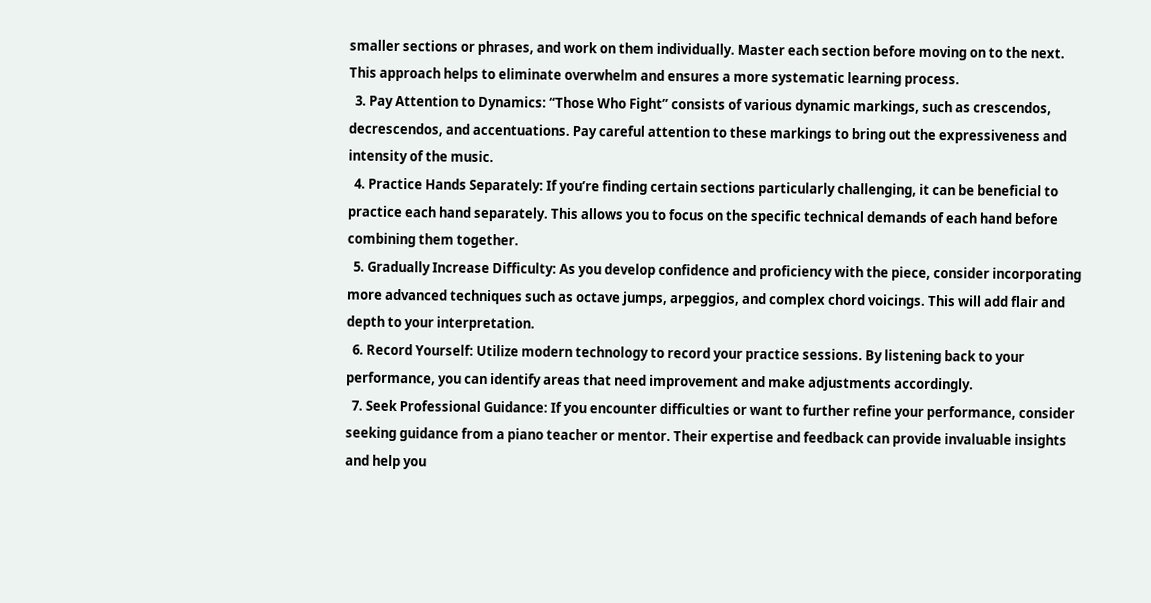smaller sections or phrases, and work on them individually. Master each section before moving on to the next. This approach helps to eliminate overwhelm and ensures a more systematic learning process.
  3. Pay Attention to Dynamics: “Those Who Fight” consists of various dynamic markings, such as crescendos, decrescendos, and accentuations. Pay careful attention to these markings to bring out the expressiveness and intensity of the music.
  4. Practice Hands Separately: If you’re finding certain sections particularly challenging, it can be beneficial to practice each hand separately. This allows you to focus on the specific technical demands of each hand before combining them together.
  5. Gradually Increase Difficulty: As you develop confidence and proficiency with the piece, consider incorporating more advanced techniques such as octave jumps, arpeggios, and complex chord voicings. This will add flair and depth to your interpretation.
  6. Record Yourself: Utilize modern technology to record your practice sessions. By listening back to your performance, you can identify areas that need improvement and make adjustments accordingly.
  7. Seek Professional Guidance: If you encounter difficulties or want to further refine your performance, consider seeking guidance from a piano teacher or mentor. Their expertise and feedback can provide invaluable insights and help you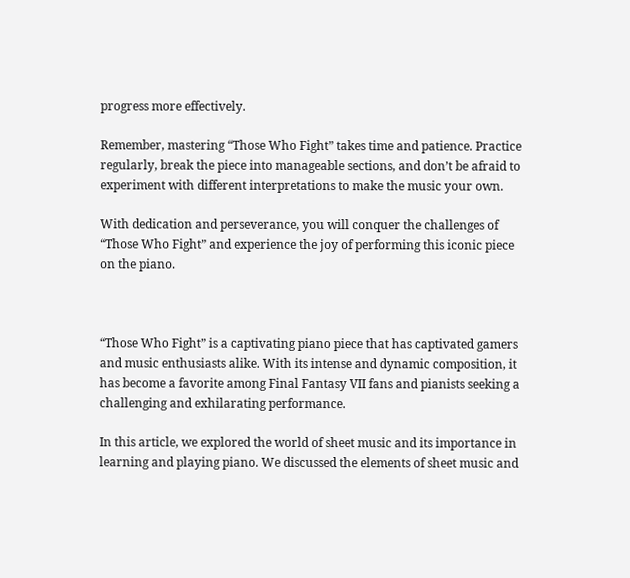progress more effectively.

Remember, mastering “Those Who Fight” takes time and patience. Practice regularly, break the piece into manageable sections, and don’t be afraid to experiment with different interpretations to make the music your own.

With dedication and perseverance, you will conquer the challenges of “Those Who Fight” and experience the joy of performing this iconic piece on the piano.



“Those Who Fight” is a captivating piano piece that has captivated gamers and music enthusiasts alike. With its intense and dynamic composition, it has become a favorite among Final Fantasy VII fans and pianists seeking a challenging and exhilarating performance.

In this article, we explored the world of sheet music and its importance in learning and playing piano. We discussed the elements of sheet music and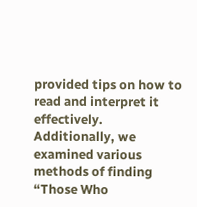provided tips on how to read and interpret it effectively. Additionally, we examined various methods of finding “Those Who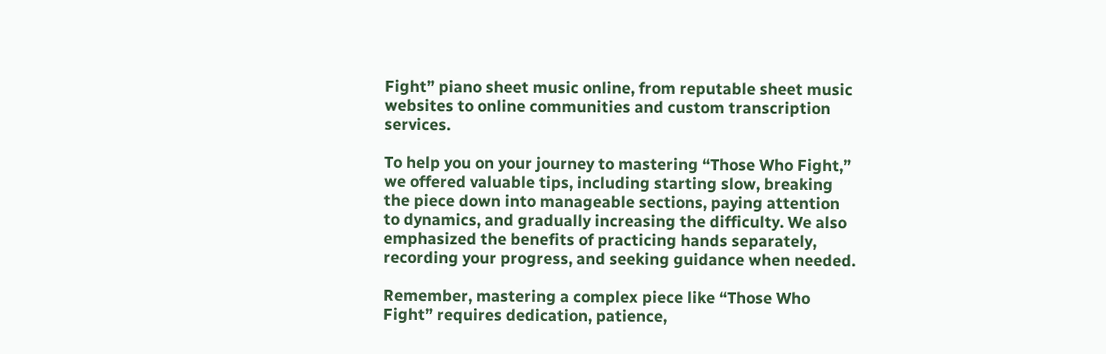Fight” piano sheet music online, from reputable sheet music websites to online communities and custom transcription services.

To help you on your journey to mastering “Those Who Fight,” we offered valuable tips, including starting slow, breaking the piece down into manageable sections, paying attention to dynamics, and gradually increasing the difficulty. We also emphasized the benefits of practicing hands separately, recording your progress, and seeking guidance when needed.

Remember, mastering a complex piece like “Those Who Fight” requires dedication, patience,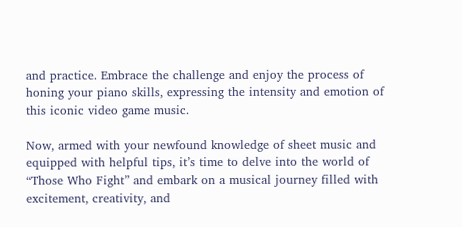and practice. Embrace the challenge and enjoy the process of honing your piano skills, expressing the intensity and emotion of this iconic video game music.

Now, armed with your newfound knowledge of sheet music and equipped with helpful tips, it’s time to delve into the world of “Those Who Fight” and embark on a musical journey filled with excitement, creativity, and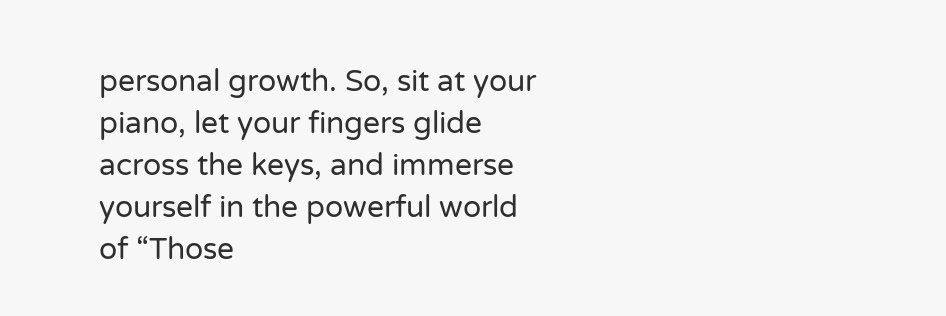personal growth. So, sit at your piano, let your fingers glide across the keys, and immerse yourself in the powerful world of “Those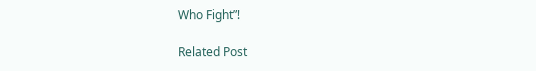Who Fight”!

Related Post